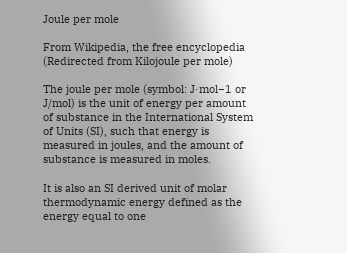Joule per mole

From Wikipedia, the free encyclopedia
(Redirected from Kilojoule per mole)

The joule per mole (symbol: J·mol−1 or J/mol) is the unit of energy per amount of substance in the International System of Units (SI), such that energy is measured in joules, and the amount of substance is measured in moles.

It is also an SI derived unit of molar thermodynamic energy defined as the energy equal to one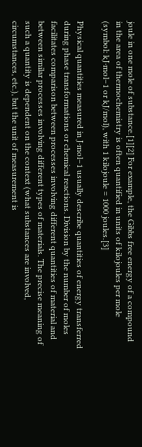joule in one mole of substance.[1][2] For example, the Gibbs free energy of a compound in the area of thermochemistry is often quantified in units of kilojoules per mole (symbol: kJ·mol−1 or kJ/mol), with 1 kilojoule = 1000 joules.[3]

Physical quantities measured in J·mol−1 usually describe quantities of energy transferred during phase transformations or chemical reactions. Division by the number of moles facilitates comparison between processes involving different quantities of material and between similar processes involving different types of materials. The precise meaning of such a quantity is dependent on the context (what substances are involved, circumstances, etc.), but the unit of measurement is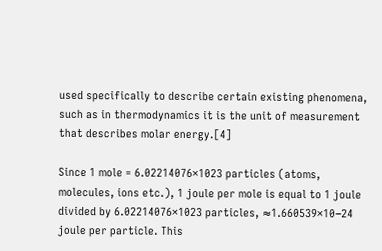used specifically to describe certain existing phenomena, such as in thermodynamics it is the unit of measurement that describes molar energy.[4]

Since 1 mole = 6.02214076×1023 particles (atoms, molecules, ions etc.), 1 joule per mole is equal to 1 joule divided by 6.02214076×1023 particles, ≈1.660539×10−24 joule per particle. This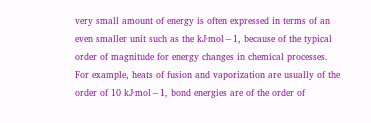very small amount of energy is often expressed in terms of an even smaller unit such as the kJ·mol−1, because of the typical order of magnitude for energy changes in chemical processes. For example, heats of fusion and vaporization are usually of the order of 10 kJ·mol−1, bond energies are of the order of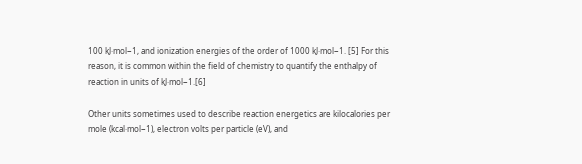100 kJ·mol−1, and ionization energies of the order of 1000 kJ·mol−1. [5] For this reason, it is common within the field of chemistry to quantify the enthalpy of reaction in units of kJ·mol−1.[6]

Other units sometimes used to describe reaction energetics are kilocalories per mole (kcal·mol−1), electron volts per particle (eV), and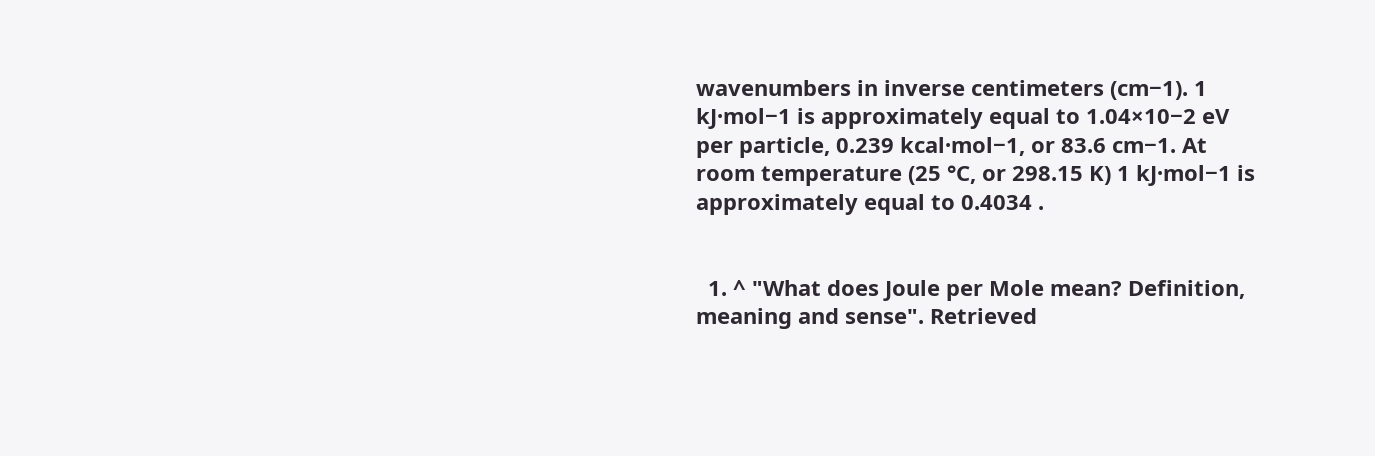wavenumbers in inverse centimeters (cm−1). 1 kJ·mol−1 is approximately equal to 1.04×10−2 eV per particle, 0.239 kcal·mol−1, or 83.6 cm−1. At room temperature (25 °C, or 298.15 K) 1 kJ·mol−1 is approximately equal to 0.4034 .


  1. ^ "What does Joule per Mole mean? Definition, meaning and sense". Retrieved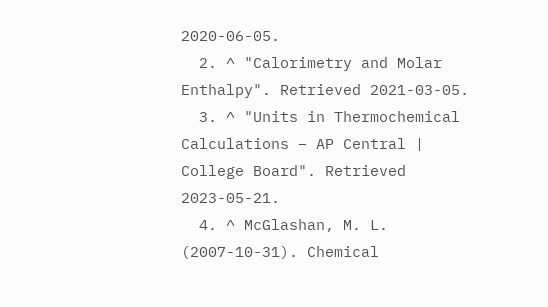2020-06-05.
  2. ^ "Calorimetry and Molar Enthalpy". Retrieved 2021-03-05.
  3. ^ "Units in Thermochemical Calculations – AP Central | College Board". Retrieved 2023-05-21.
  4. ^ McGlashan, M. L. (2007-10-31). Chemical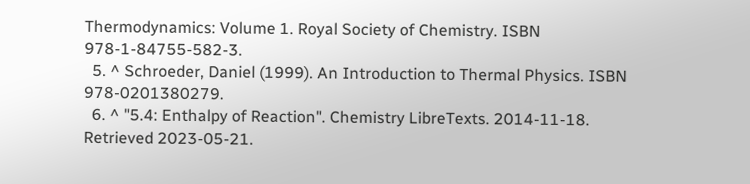Thermodynamics: Volume 1. Royal Society of Chemistry. ISBN 978-1-84755-582-3.
  5. ^ Schroeder, Daniel (1999). An Introduction to Thermal Physics. ISBN 978-0201380279.
  6. ^ "5.4: Enthalpy of Reaction". Chemistry LibreTexts. 2014-11-18. Retrieved 2023-05-21.